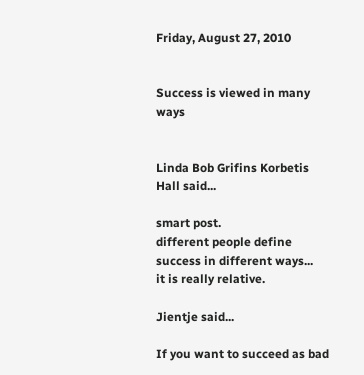Friday, August 27, 2010


Success is viewed in many ways


Linda Bob Grifins Korbetis Hall said...

smart post.
different people define success in different ways...
it is really relative.

Jientje said...

If you want to succeed as bad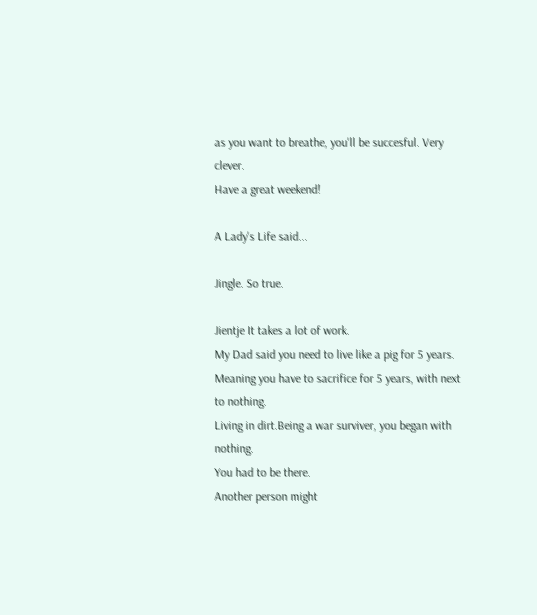as you want to breathe, you'll be succesful. Very clever.
Have a great weekend!

A Lady's Life said...

Jingle. So true.

Jientje It takes a lot of work.
My Dad said you need to live like a pig for 5 years. Meaning you have to sacrifice for 5 years, with next to nothing.
Living in dirt.Being a war surviver, you began with nothing.
You had to be there.
Another person might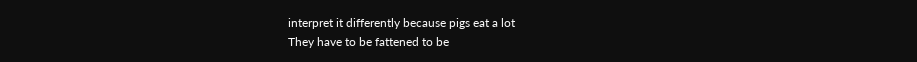interpret it differently because pigs eat a lot
They have to be fattened to be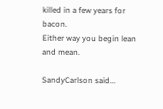killed in a few years for bacon.
Either way you begin lean and mean.

SandyCarlson said...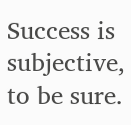Success is subjective, to be sure.